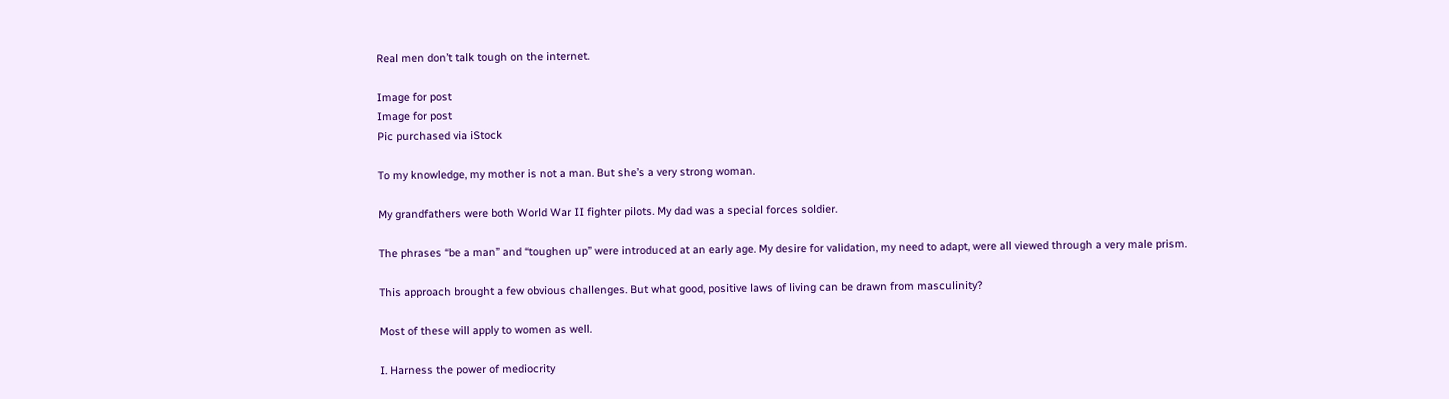Real men don’t talk tough on the internet.

Image for post
Image for post
Pic purchased via iStock

To my knowledge, my mother is not a man. But she’s a very strong woman.

My grandfathers were both World War II fighter pilots. My dad was a special forces soldier.

The phrases “be a man” and “toughen up” were introduced at an early age. My desire for validation, my need to adapt, were all viewed through a very male prism.

This approach brought a few obvious challenges. But what good, positive laws of living can be drawn from masculinity?

Most of these will apply to women as well.

I. Harness the power of mediocrity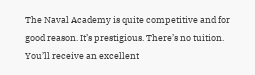The Naval Academy is quite competitive and for good reason. It’s prestigious. There’s no tuition. You’ll receive an excellent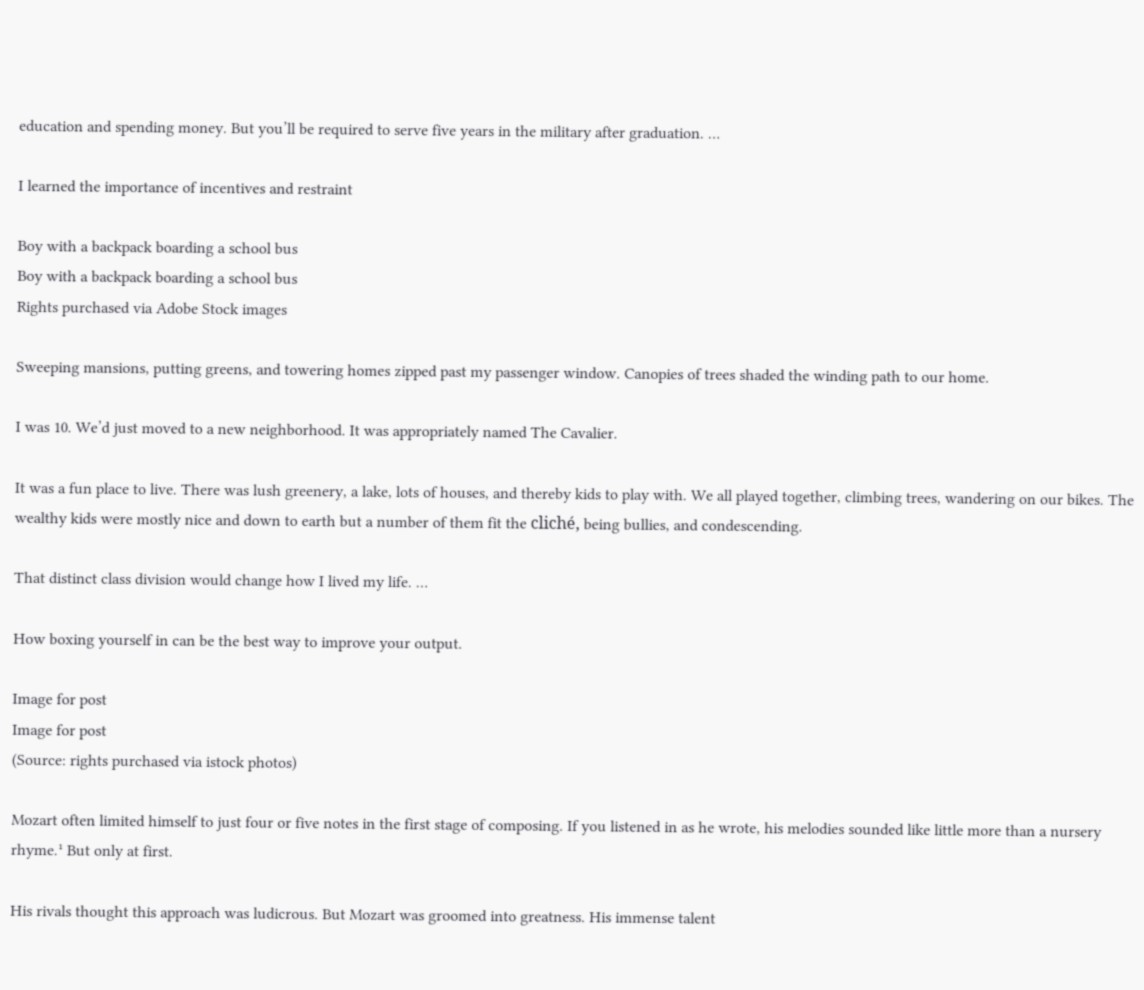education and spending money. But you’ll be required to serve five years in the military after graduation. …

I learned the importance of incentives and restraint

Boy with a backpack boarding a school bus
Boy with a backpack boarding a school bus
Rights purchased via Adobe Stock images

Sweeping mansions, putting greens, and towering homes zipped past my passenger window. Canopies of trees shaded the winding path to our home.

I was 10. We’d just moved to a new neighborhood. It was appropriately named The Cavalier.

It was a fun place to live. There was lush greenery, a lake, lots of houses, and thereby kids to play with. We all played together, climbing trees, wandering on our bikes. The wealthy kids were mostly nice and down to earth but a number of them fit the cliché, being bullies, and condescending.

That distinct class division would change how I lived my life. …

How boxing yourself in can be the best way to improve your output.

Image for post
Image for post
(Source: rights purchased via istock photos)

Mozart often limited himself to just four or five notes in the first stage of composing. If you listened in as he wrote, his melodies sounded like little more than a nursery rhyme.¹ But only at first.

His rivals thought this approach was ludicrous. But Mozart was groomed into greatness. His immense talent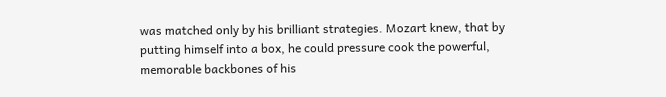was matched only by his brilliant strategies. Mozart knew, that by putting himself into a box, he could pressure cook the powerful, memorable backbones of his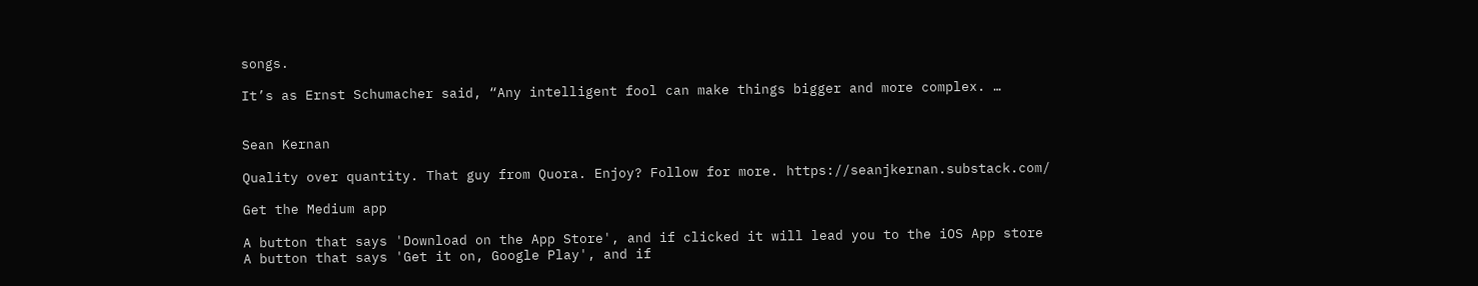songs.

It’s as Ernst Schumacher said, “Any intelligent fool can make things bigger and more complex. …


Sean Kernan

Quality over quantity. That guy from Quora. Enjoy? Follow for more. https://seanjkernan.substack.com/

Get the Medium app

A button that says 'Download on the App Store', and if clicked it will lead you to the iOS App store
A button that says 'Get it on, Google Play', and if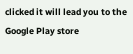clicked it will lead you to the Google Play store